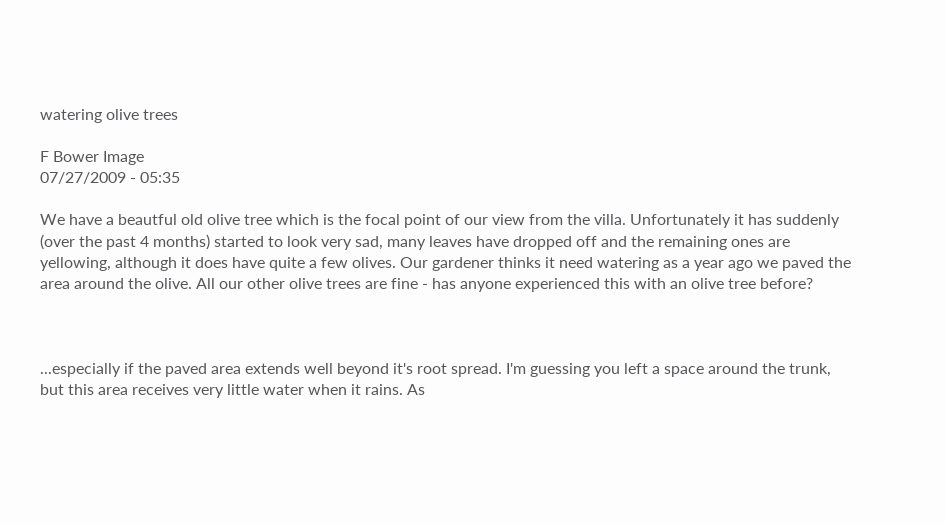watering olive trees

F Bower Image
07/27/2009 - 05:35

We have a beautful old olive tree which is the focal point of our view from the villa. Unfortunately it has suddenly (over the past 4 months) started to look very sad, many leaves have dropped off and the remaining ones are yellowing, although it does have quite a few olives. Our gardener thinks it need watering as a year ago we paved the area around the olive. All our other olive trees are fine - has anyone experienced this with an olive tree before?



...especially if the paved area extends well beyond it's root spread. I'm guessing you left a space around the trunk, but this area receives very little water when it rains. As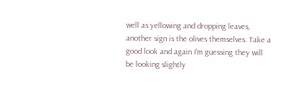well as yellowing and dropping leaves, another sign is the olives themselves. Take a good look and again I'm guessing they will be looking slightly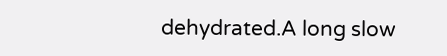dehydrated.A long slow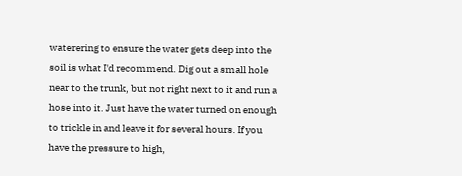waterering to ensure the water gets deep into the soil is what I'd recommend. Dig out a small hole near to the trunk, but not right next to it and run a hose into it. Just have the water turned on enough to trickle in and leave it for several hours. If you have the pressure to high,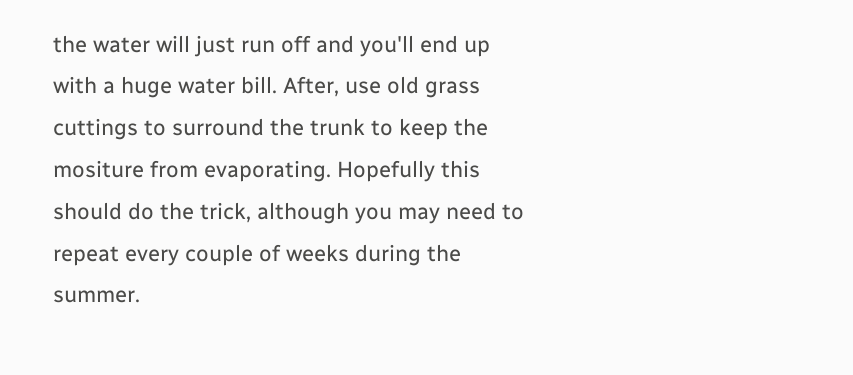the water will just run off and you'll end up with a huge water bill. After, use old grass cuttings to surround the trunk to keep the mositure from evaporating. Hopefully this should do the trick, although you may need to repeat every couple of weeks during the summer.